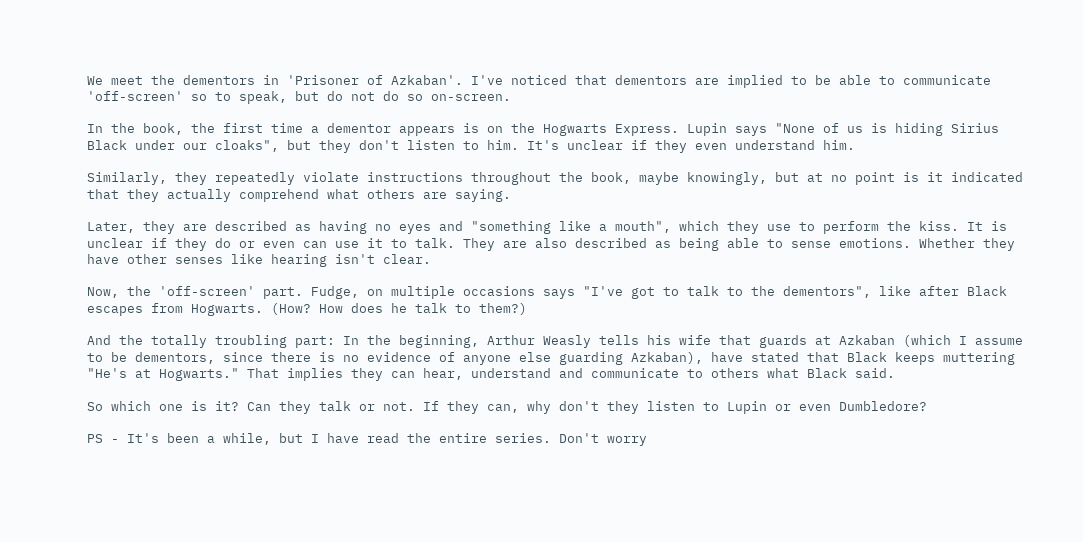We meet the dementors in 'Prisoner of Azkaban'. I've noticed that dementors are implied to be able to communicate 'off-screen' so to speak, but do not do so on-screen.

In the book, the first time a dementor appears is on the Hogwarts Express. Lupin says "None of us is hiding Sirius Black under our cloaks", but they don't listen to him. It's unclear if they even understand him.

Similarly, they repeatedly violate instructions throughout the book, maybe knowingly, but at no point is it indicated that they actually comprehend what others are saying.

Later, they are described as having no eyes and "something like a mouth", which they use to perform the kiss. It is unclear if they do or even can use it to talk. They are also described as being able to sense emotions. Whether they have other senses like hearing isn't clear.

Now, the 'off-screen' part. Fudge, on multiple occasions says "I've got to talk to the dementors", like after Black escapes from Hogwarts. (How? How does he talk to them?)

And the totally troubling part: In the beginning, Arthur Weasly tells his wife that guards at Azkaban (which I assume to be dementors, since there is no evidence of anyone else guarding Azkaban), have stated that Black keeps muttering "He's at Hogwarts." That implies they can hear, understand and communicate to others what Black said.

So which one is it? Can they talk or not. If they can, why don't they listen to Lupin or even Dumbledore?

PS - It's been a while, but I have read the entire series. Don't worry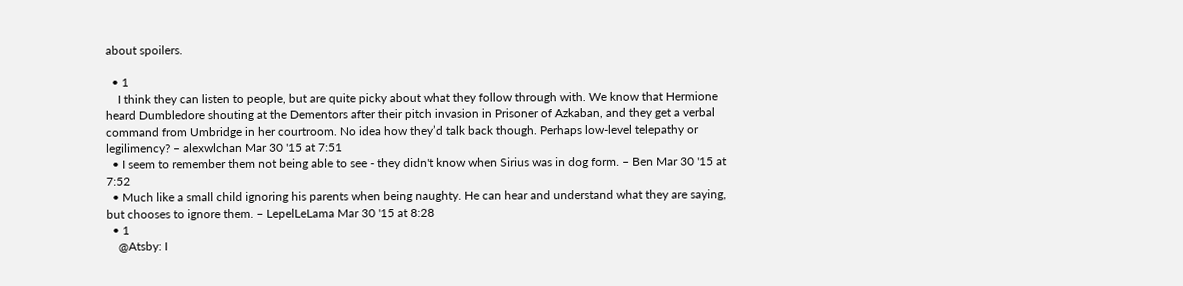about spoilers.

  • 1
    I think they can listen to people, but are quite picky about what they follow through with. We know that Hermione heard Dumbledore shouting at the Dementors after their pitch invasion in Prisoner of Azkaban, and they get a verbal command from Umbridge in her courtroom. No idea how they’d talk back though. Perhaps low-level telepathy or legilimency? – alexwlchan Mar 30 '15 at 7:51
  • I seem to remember them not being able to see - they didn't know when Sirius was in dog form. – Ben Mar 30 '15 at 7:52
  • Much like a small child ignoring his parents when being naughty. He can hear and understand what they are saying, but chooses to ignore them. – LepelLeLama Mar 30 '15 at 8:28
  • 1
    @Atsby: I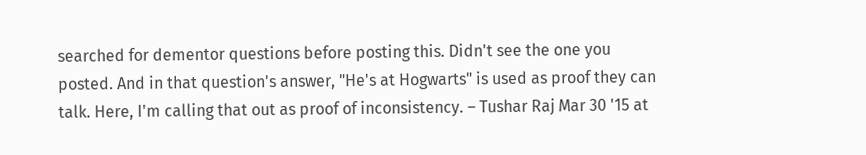searched for dementor questions before posting this. Didn't see the one you posted. And in that question's answer, "He's at Hogwarts" is used as proof they can talk. Here, I'm calling that out as proof of inconsistency. – Tushar Raj Mar 30 '15 at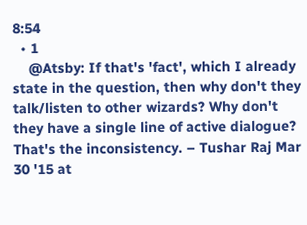8:54
  • 1
    @Atsby: If that's 'fact', which I already state in the question, then why don't they talk/listen to other wizards? Why don't they have a single line of active dialogue? That's the inconsistency. – Tushar Raj Mar 30 '15 at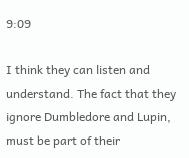9:09

I think they can listen and understand. The fact that they ignore Dumbledore and Lupin, must be part of their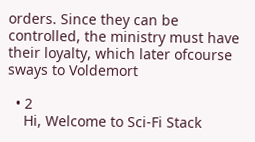orders. Since they can be controlled, the ministry must have their loyalty, which later ofcourse sways to Voldemort

  • 2
    Hi, Welcome to Sci-Fi Stack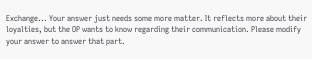Exchange... Your answer just needs some more matter. It reflects more about their loyalties, but the OP wants to know regarding their communication. Please modify your answer to answer that part.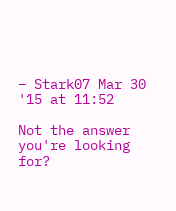– Stark07 Mar 30 '15 at 11:52

Not the answer you're looking for?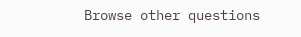Browse other questions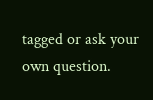tagged or ask your own question.